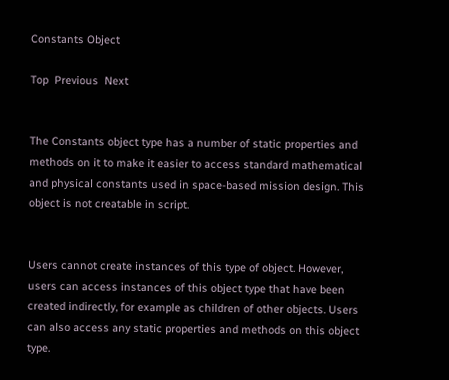Constants Object

Top  Previous  Next


The Constants object type has a number of static properties and methods on it to make it easier to access standard mathematical and physical constants used in space-based mission design. This object is not creatable in script.


Users cannot create instances of this type of object. However, users can access instances of this object type that have been created indirectly, for example as children of other objects. Users can also access any static properties and methods on this object type.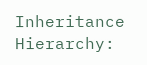Inheritance Hierarchy: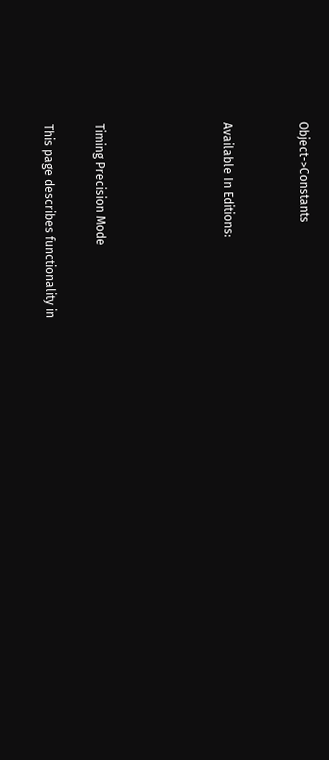Object->Constants


Available In Editions:




Timing Precision Mode

This page describes functionality in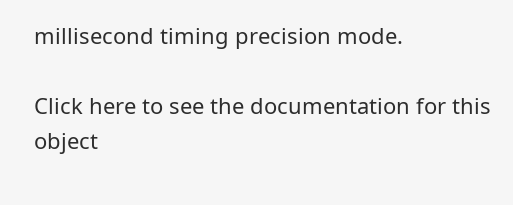millisecond timing precision mode.

Click here to see the documentation for this object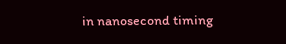in nanosecond timing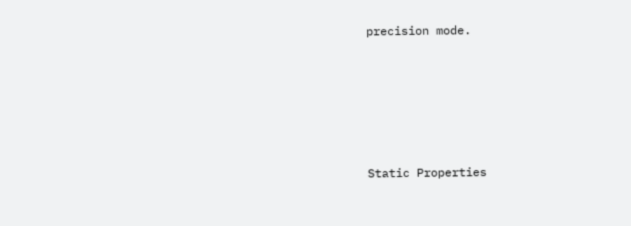precision mode.






Static Properties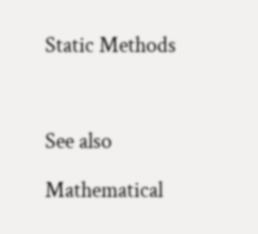Static Methods



See also

Mathematical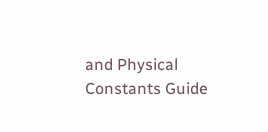and Physical Constants Guide